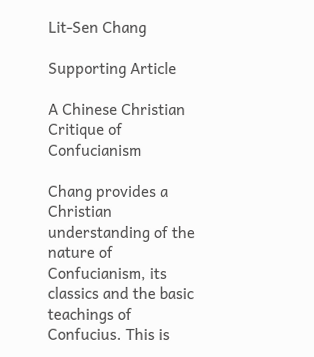Lit-Sen Chang

Supporting Article

A Chinese Christian Critique of Confucianism

Chang provides a Christian understanding of the nature of Confucianism, its classics and the basic teachings of Confucius. This is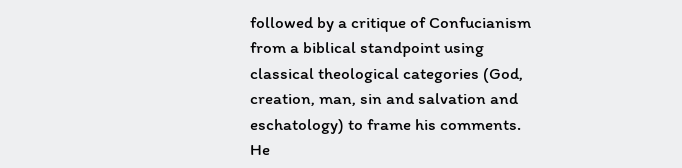followed by a critique of Confucianism from a biblical standpoint using classical theological categories (God, creation, man, sin and salvation and eschatology) to frame his comments. He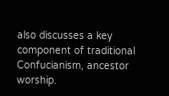also discusses a key component of traditional Confucianism, ancestor worship.